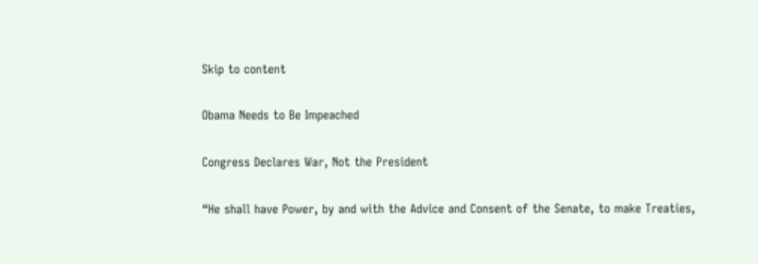Skip to content

Obama Needs to Be Impeached

Congress Declares War, Not the President

“He shall have Power, by and with the Advice and Consent of the Senate, to make Treaties,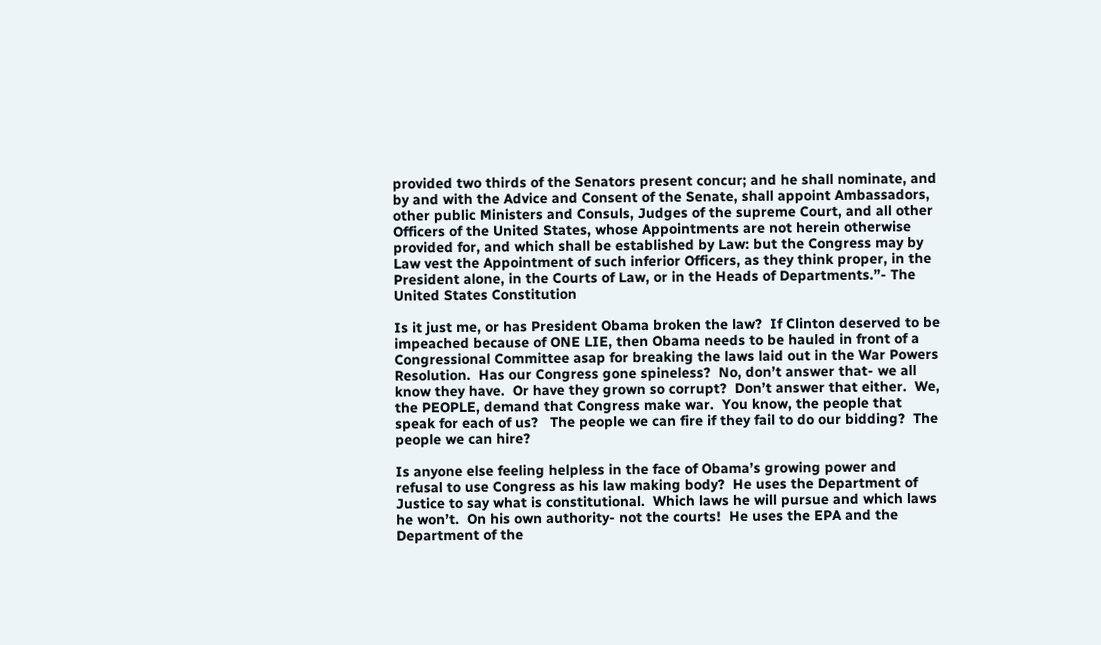provided two thirds of the Senators present concur; and he shall nominate, and by and with the Advice and Consent of the Senate, shall appoint Ambassadors, other public Ministers and Consuls, Judges of the supreme Court, and all other Officers of the United States, whose Appointments are not herein otherwise provided for, and which shall be established by Law: but the Congress may by Law vest the Appointment of such inferior Officers, as they think proper, in the President alone, in the Courts of Law, or in the Heads of Departments.”- The United States Constitution

Is it just me, or has President Obama broken the law?  If Clinton deserved to be impeached because of ONE LIE, then Obama needs to be hauled in front of a Congressional Committee asap for breaking the laws laid out in the War Powers Resolution.  Has our Congress gone spineless?  No, don’t answer that- we all know they have.  Or have they grown so corrupt?  Don’t answer that either.  We, the PEOPLE, demand that Congress make war.  You know, the people that speak for each of us?   The people we can fire if they fail to do our bidding?  The people we can hire?

Is anyone else feeling helpless in the face of Obama’s growing power and refusal to use Congress as his law making body?  He uses the Department of Justice to say what is constitutional.  Which laws he will pursue and which laws he won’t.  On his own authority- not the courts!  He uses the EPA and the Department of the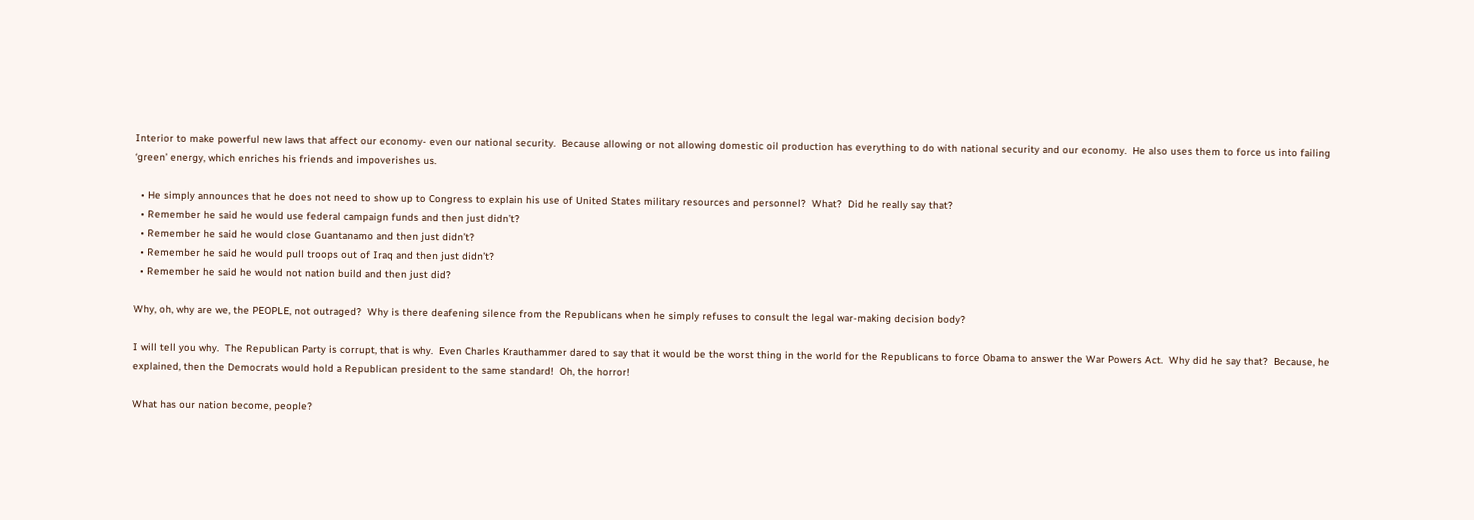Interior to make powerful new laws that affect our economy- even our national security.  Because allowing or not allowing domestic oil production has everything to do with national security and our economy.  He also uses them to force us into failing ‘green’ energy, which enriches his friends and impoverishes us.

  • He simply announces that he does not need to show up to Congress to explain his use of United States military resources and personnel?  What?  Did he really say that?
  • Remember he said he would use federal campaign funds and then just didn’t?
  • Remember he said he would close Guantanamo and then just didn’t?
  • Remember he said he would pull troops out of Iraq and then just didn’t?
  • Remember he said he would not nation build and then just did?

Why, oh, why are we, the PEOPLE, not outraged?  Why is there deafening silence from the Republicans when he simply refuses to consult the legal war-making decision body?

I will tell you why.  The Republican Party is corrupt, that is why.  Even Charles Krauthammer dared to say that it would be the worst thing in the world for the Republicans to force Obama to answer the War Powers Act.  Why did he say that?  Because, he explained, then the Democrats would hold a Republican president to the same standard!  Oh, the horror!

What has our nation become, people?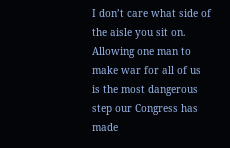I don’t care what side of the aisle you sit on.  Allowing one man to make war for all of us is the most dangerous step our Congress has made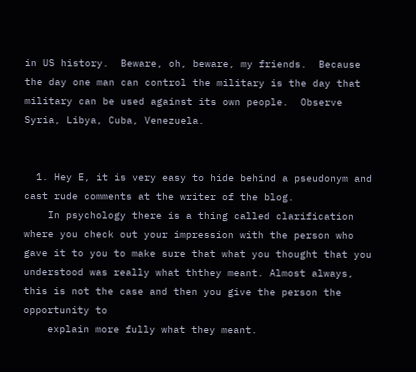in US history.  Beware, oh, beware, my friends.  Because the day one man can control the military is the day that military can be used against its own people.  Observe Syria, Libya, Cuba, Venezuela.


  1. Hey E, it is very easy to hide behind a pseudonym and cast rude comments at the writer of the blog.
    In psychology there is a thing called clarification where you check out your impression with the person who gave it to you to make sure that what you thought that you understood was really what ththey meant. Almost always, this is not the case and then you give the person the opportunity to
    explain more fully what they meant.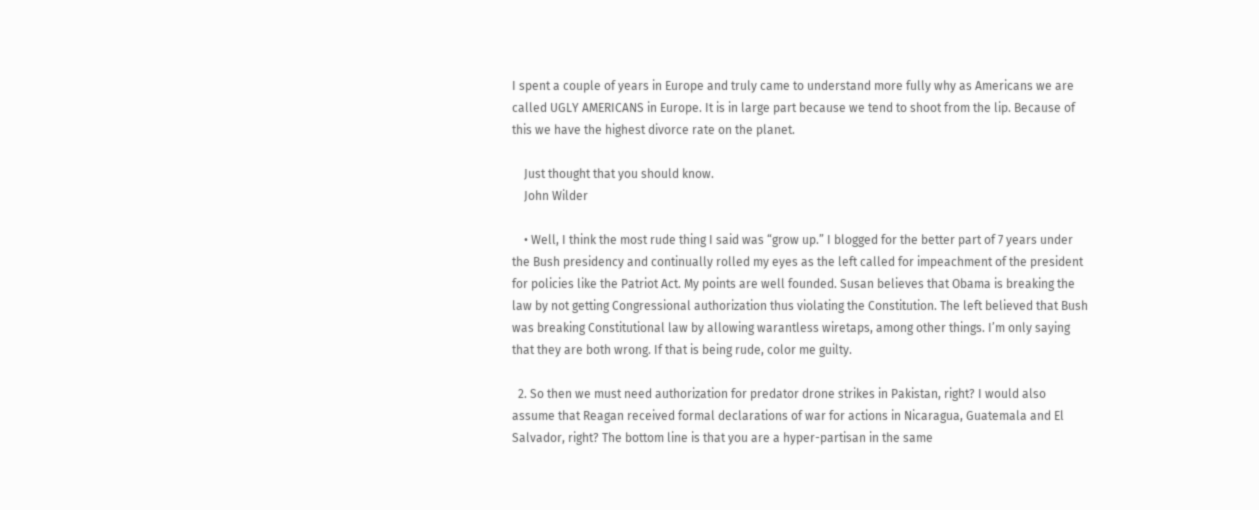I spent a couple of years in Europe and truly came to understand more fully why as Americans we are called UGLY AMERICANS in Europe. It is in large part because we tend to shoot from the lip. Because of this we have the highest divorce rate on the planet.

    Just thought that you should know.
    John Wilder

    • Well, I think the most rude thing I said was “grow up.” I blogged for the better part of 7 years under the Bush presidency and continually rolled my eyes as the left called for impeachment of the president for policies like the Patriot Act. My points are well founded. Susan believes that Obama is breaking the law by not getting Congressional authorization thus violating the Constitution. The left believed that Bush was breaking Constitutional law by allowing warantless wiretaps, among other things. I’m only saying that they are both wrong. If that is being rude, color me guilty.

  2. So then we must need authorization for predator drone strikes in Pakistan, right? I would also assume that Reagan received formal declarations of war for actions in Nicaragua, Guatemala and El Salvador, right? The bottom line is that you are a hyper-partisan in the same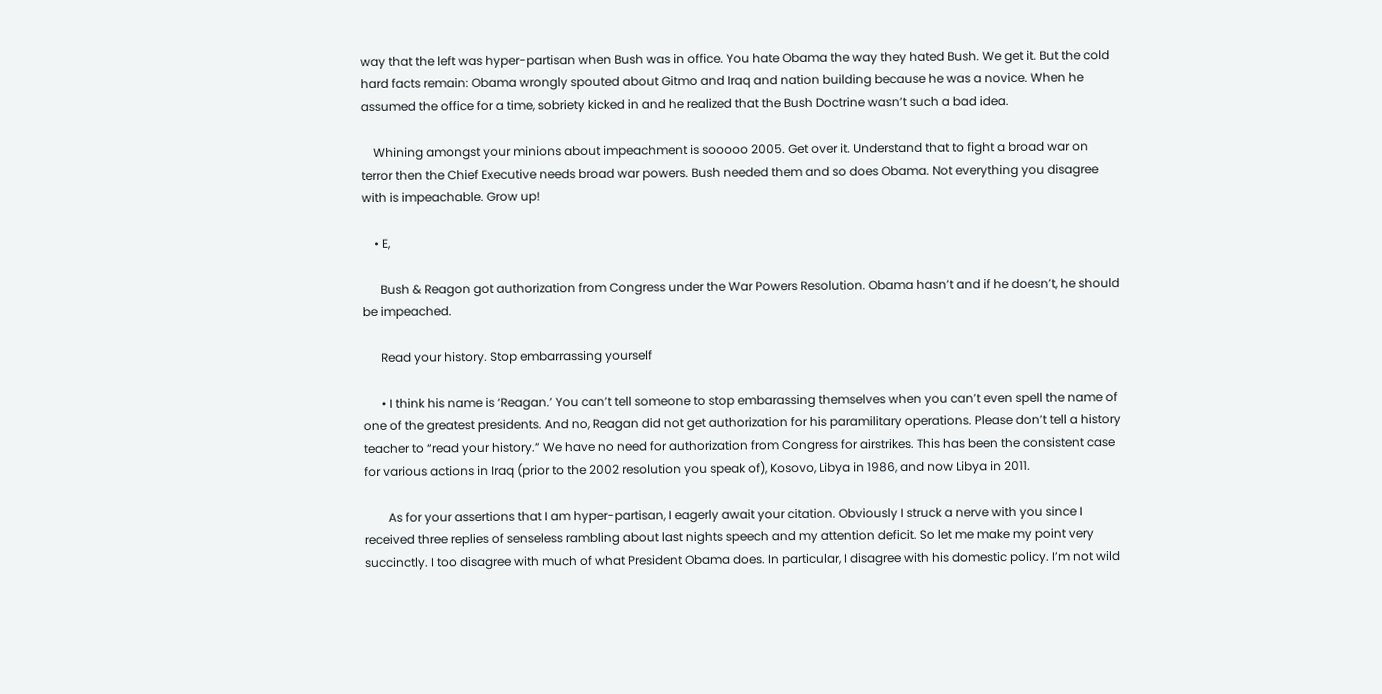way that the left was hyper-partisan when Bush was in office. You hate Obama the way they hated Bush. We get it. But the cold hard facts remain: Obama wrongly spouted about Gitmo and Iraq and nation building because he was a novice. When he assumed the office for a time, sobriety kicked in and he realized that the Bush Doctrine wasn’t such a bad idea.

    Whining amongst your minions about impeachment is sooooo 2005. Get over it. Understand that to fight a broad war on terror then the Chief Executive needs broad war powers. Bush needed them and so does Obama. Not everything you disagree with is impeachable. Grow up!

    • E,

      Bush & Reagon got authorization from Congress under the War Powers Resolution. Obama hasn’t and if he doesn’t, he should be impeached.

      Read your history. Stop embarrassing yourself

      • I think his name is ‘Reagan.’ You can’t tell someone to stop embarassing themselves when you can’t even spell the name of one of the greatest presidents. And no, Reagan did not get authorization for his paramilitary operations. Please don’t tell a history teacher to “read your history.” We have no need for authorization from Congress for airstrikes. This has been the consistent case for various actions in Iraq (prior to the 2002 resolution you speak of), Kosovo, Libya in 1986, and now Libya in 2011.

        As for your assertions that I am hyper-partisan, I eagerly await your citation. Obviously I struck a nerve with you since I received three replies of senseless rambling about last nights speech and my attention deficit. So let me make my point very succinctly. I too disagree with much of what President Obama does. In particular, I disagree with his domestic policy. I’m not wild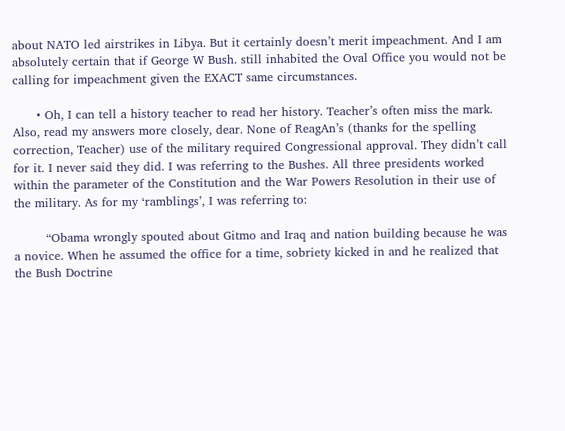about NATO led airstrikes in Libya. But it certainly doesn’t merit impeachment. And I am absolutely certain that if George W Bush. still inhabited the Oval Office you would not be calling for impeachment given the EXACT same circumstances.

      • Oh, I can tell a history teacher to read her history. Teacher’s often miss the mark. Also, read my answers more closely, dear. None of ReagAn’s (thanks for the spelling correction, Teacher) use of the military required Congressional approval. They didn’t call for it. I never said they did. I was referring to the Bushes. All three presidents worked within the parameter of the Constitution and the War Powers Resolution in their use of the military. As for my ‘ramblings’, I was referring to:

        “Obama wrongly spouted about Gitmo and Iraq and nation building because he was a novice. When he assumed the office for a time, sobriety kicked in and he realized that the Bush Doctrine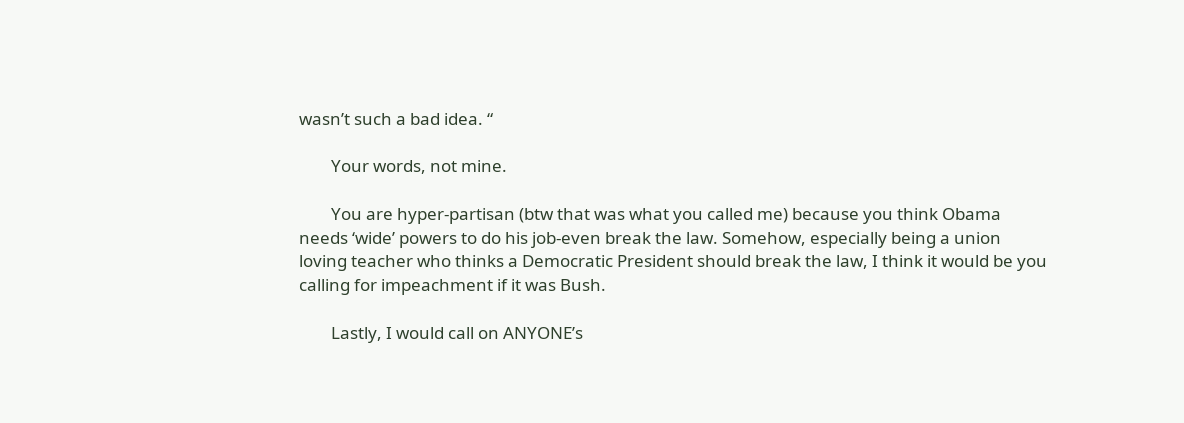wasn’t such a bad idea. “

        Your words, not mine.

        You are hyper-partisan (btw that was what you called me) because you think Obama needs ‘wide’ powers to do his job-even break the law. Somehow, especially being a union loving teacher who thinks a Democratic President should break the law, I think it would be you calling for impeachment if it was Bush.

        Lastly, I would call on ANYONE’s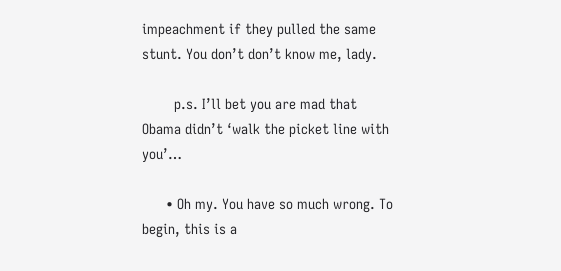impeachment if they pulled the same stunt. You don’t don’t know me, lady.

        p.s. I’ll bet you are mad that Obama didn’t ‘walk the picket line with you’…

      • Oh my. You have so much wrong. To begin, this is a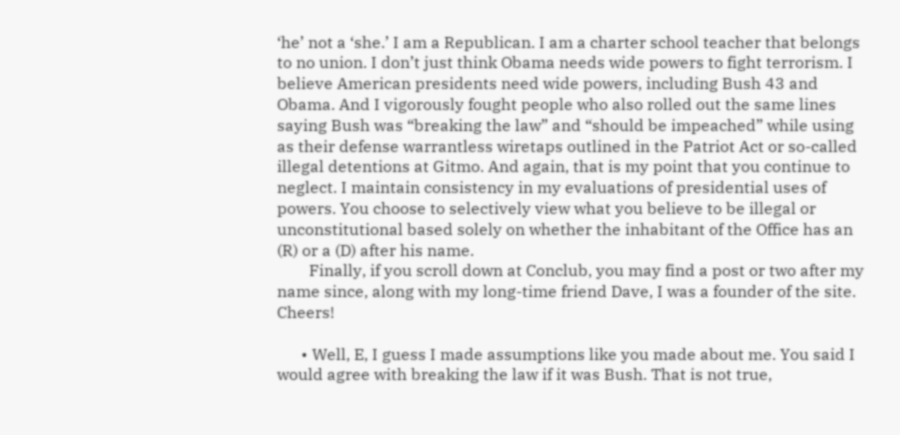‘he’ not a ‘she.’ I am a Republican. I am a charter school teacher that belongs to no union. I don’t just think Obama needs wide powers to fight terrorism. I believe American presidents need wide powers, including Bush 43 and Obama. And I vigorously fought people who also rolled out the same lines saying Bush was “breaking the law” and “should be impeached” while using as their defense warrantless wiretaps outlined in the Patriot Act or so-called illegal detentions at Gitmo. And again, that is my point that you continue to neglect. I maintain consistency in my evaluations of presidential uses of powers. You choose to selectively view what you believe to be illegal or unconstitutional based solely on whether the inhabitant of the Office has an (R) or a (D) after his name.
        Finally, if you scroll down at Conclub, you may find a post or two after my name since, along with my long-time friend Dave, I was a founder of the site. Cheers!

      • Well, E, I guess I made assumptions like you made about me. You said I would agree with breaking the law if it was Bush. That is not true,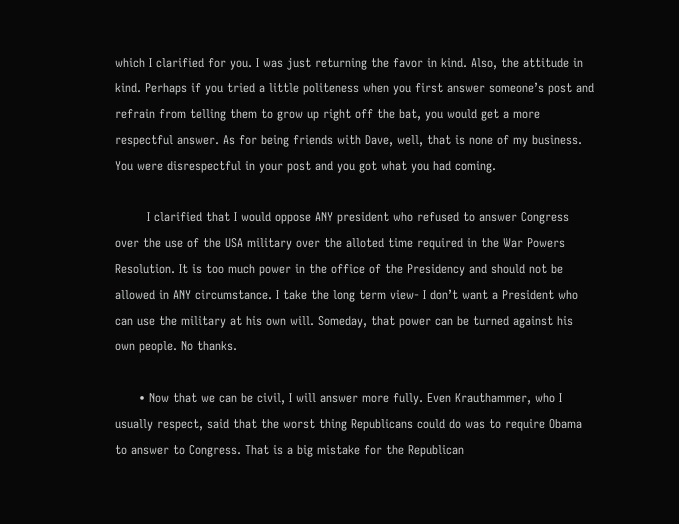which I clarified for you. I was just returning the favor in kind. Also, the attitude in kind. Perhaps if you tried a little politeness when you first answer someone’s post and refrain from telling them to grow up right off the bat, you would get a more respectful answer. As for being friends with Dave, well, that is none of my business. You were disrespectful in your post and you got what you had coming.

        I clarified that I would oppose ANY president who refused to answer Congress over the use of the USA military over the alloted time required in the War Powers Resolution. It is too much power in the office of the Presidency and should not be allowed in ANY circumstance. I take the long term view- I don’t want a President who can use the military at his own will. Someday, that power can be turned against his own people. No thanks.

      • Now that we can be civil, I will answer more fully. Even Krauthammer, who I usually respect, said that the worst thing Republicans could do was to require Obama to answer to Congress. That is a big mistake for the Republican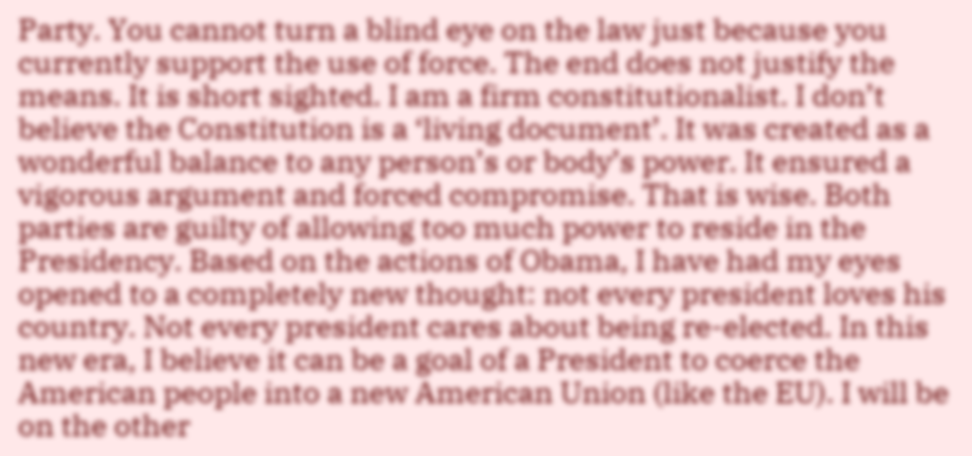Party. You cannot turn a blind eye on the law just because you currently support the use of force. The end does not justify the means. It is short sighted. I am a firm constitutionalist. I don’t believe the Constitution is a ‘living document’. It was created as a wonderful balance to any person’s or body’s power. It ensured a vigorous argument and forced compromise. That is wise. Both parties are guilty of allowing too much power to reside in the Presidency. Based on the actions of Obama, I have had my eyes opened to a completely new thought: not every president loves his country. Not every president cares about being re-elected. In this new era, I believe it can be a goal of a President to coerce the American people into a new American Union (like the EU). I will be on the other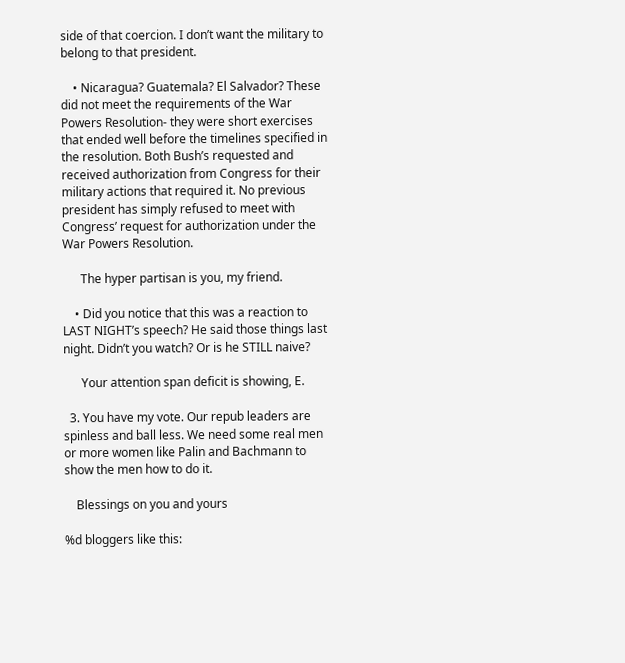side of that coercion. I don’t want the military to belong to that president.

    • Nicaragua? Guatemala? El Salvador? These did not meet the requirements of the War Powers Resolution- they were short exercises that ended well before the timelines specified in the resolution. Both Bush’s requested and received authorization from Congress for their military actions that required it. No previous president has simply refused to meet with Congress’ request for authorization under the War Powers Resolution.

      The hyper partisan is you, my friend.

    • Did you notice that this was a reaction to LAST NIGHT’s speech? He said those things last night. Didn’t you watch? Or is he STILL naive?

      Your attention span deficit is showing, E.

  3. You have my vote. Our repub leaders are spinless and ball less. We need some real men or more women like Palin and Bachmann to show the men how to do it.

    Blessings on you and yours

%d bloggers like this: